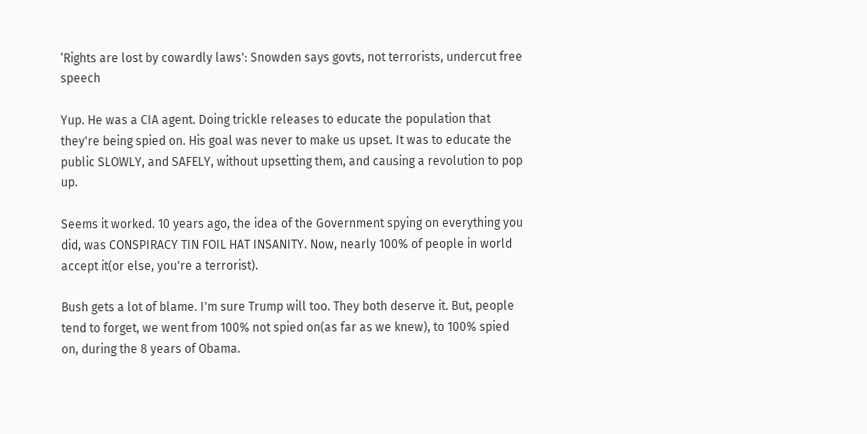‘Rights are lost by cowardly laws': Snowden says govts, not terrorists, undercut free speech

Yup. He was a CIA agent. Doing trickle releases to educate the population that they're being spied on. His goal was never to make us upset. It was to educate the public SLOWLY, and SAFELY, without upsetting them, and causing a revolution to pop up.

Seems it worked. 10 years ago, the idea of the Government spying on everything you did, was CONSPIRACY TIN FOIL HAT INSANITY. Now, nearly 100% of people in world accept it(or else, you're a terrorist).

Bush gets a lot of blame. I'm sure Trump will too. They both deserve it. But, people tend to forget, we went from 100% not spied on(as far as we knew), to 100% spied on, during the 8 years of Obama.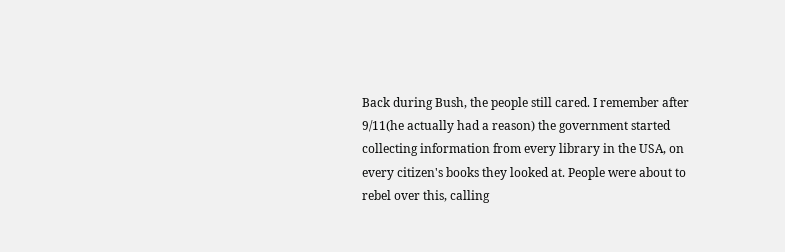Back during Bush, the people still cared. I remember after 9/11(he actually had a reason) the government started collecting information from every library in the USA, on every citizen's books they looked at. People were about to rebel over this, calling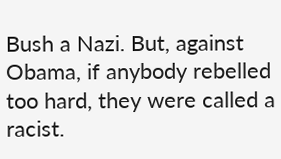Bush a Nazi. But, against Obama, if anybody rebelled too hard, they were called a racist.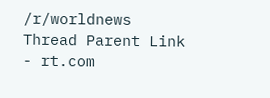/r/worldnews Thread Parent Link - rt.com